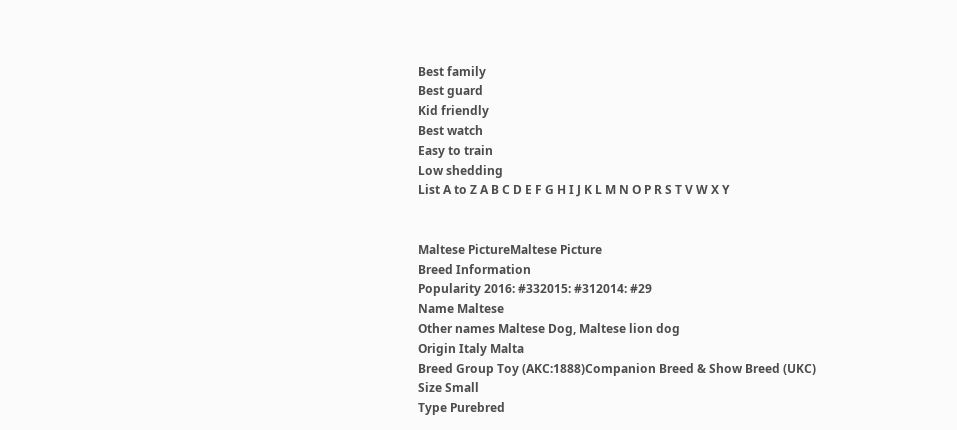Best family
Best guard
Kid friendly
Best watch
Easy to train
Low shedding
List A to Z A B C D E F G H I J K L M N O P R S T V W X Y


Maltese PictureMaltese Picture
Breed Information
Popularity 2016: #332015: #312014: #29
Name Maltese
Other names Maltese Dog, Maltese lion dog
Origin Italy Malta
Breed Group Toy (AKC:1888)Companion Breed & Show Breed (UKC)
Size Small
Type Purebred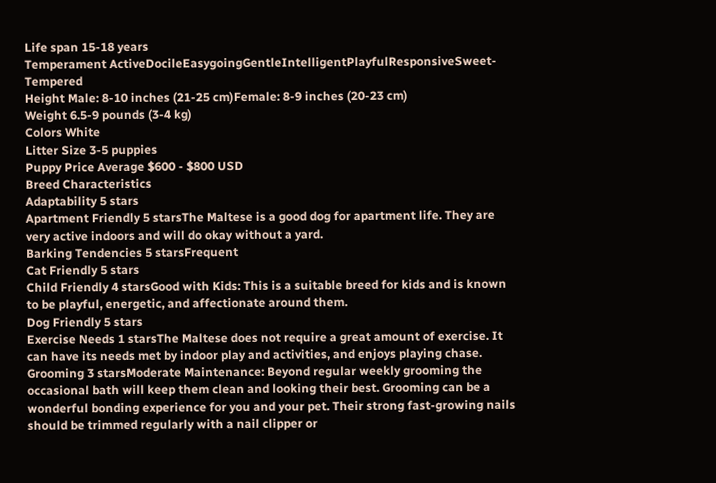Life span 15-18 years
Temperament ActiveDocileEasygoingGentleIntelligentPlayfulResponsiveSweet-Tempered
Height Male: 8-10 inches (21-25 cm)Female: 8-9 inches (20-23 cm)
Weight 6.5-9 pounds (3-4 kg)
Colors White
Litter Size 3-5 puppies
Puppy Price Average $600 - $800 USD
Breed Characteristics
Adaptability 5 stars
Apartment Friendly 5 starsThe Maltese is a good dog for apartment life. They are very active indoors and will do okay without a yard.
Barking Tendencies 5 starsFrequent
Cat Friendly 5 stars
Child Friendly 4 starsGood with Kids: This is a suitable breed for kids and is known to be playful, energetic, and affectionate around them.
Dog Friendly 5 stars
Exercise Needs 1 starsThe Maltese does not require a great amount of exercise. It can have its needs met by indoor play and activities, and enjoys playing chase.
Grooming 3 starsModerate Maintenance: Beyond regular weekly grooming the occasional bath will keep them clean and looking their best. Grooming can be a wonderful bonding experience for you and your pet. Their strong fast-growing nails should be trimmed regularly with a nail clipper or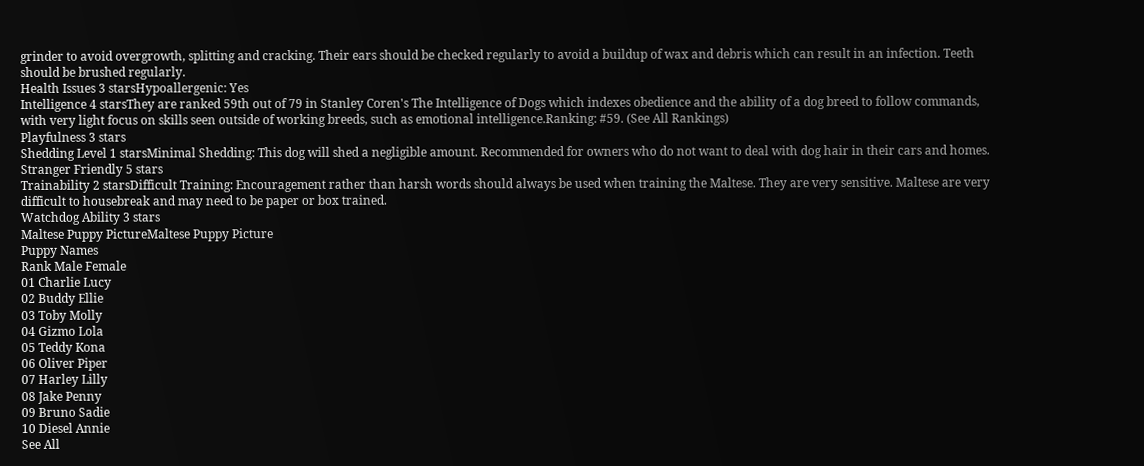grinder to avoid overgrowth, splitting and cracking. Their ears should be checked regularly to avoid a buildup of wax and debris which can result in an infection. Teeth should be brushed regularly.
Health Issues 3 starsHypoallergenic: Yes
Intelligence 4 starsThey are ranked 59th out of 79 in Stanley Coren's The Intelligence of Dogs which indexes obedience and the ability of a dog breed to follow commands, with very light focus on skills seen outside of working breeds, such as emotional intelligence.Ranking: #59. (See All Rankings)
Playfulness 3 stars
Shedding Level 1 starsMinimal Shedding: This dog will shed a negligible amount. Recommended for owners who do not want to deal with dog hair in their cars and homes.
Stranger Friendly 5 stars
Trainability 2 starsDifficult Training: Encouragement rather than harsh words should always be used when training the Maltese. They are very sensitive. Maltese are very difficult to housebreak and may need to be paper or box trained.
Watchdog Ability 3 stars
Maltese Puppy PictureMaltese Puppy Picture
Puppy Names
Rank Male Female
01 Charlie Lucy
02 Buddy Ellie
03 Toby Molly
04 Gizmo Lola
05 Teddy Kona
06 Oliver Piper
07 Harley Lilly
08 Jake Penny
09 Bruno Sadie
10 Diesel Annie
See All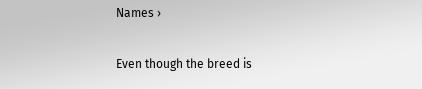Names ›

Even though the breed is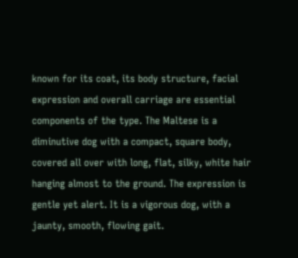known for its coat, its body structure, facial expression and overall carriage are essential components of the type. The Maltese is a diminutive dog with a compact, square body, covered all over with long, flat, silky, white hair hanging almost to the ground. The expression is gentle yet alert. It is a vigorous dog, with a jaunty, smooth, flowing gait.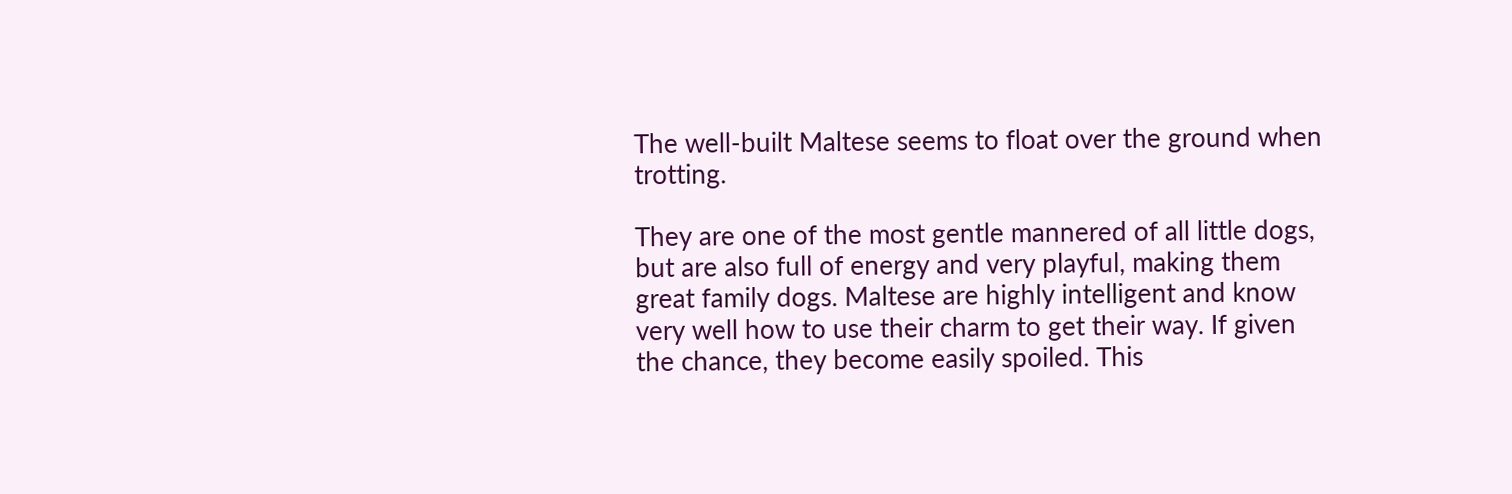The well-built Maltese seems to float over the ground when trotting.

They are one of the most gentle mannered of all little dogs, but are also full of energy and very playful, making them great family dogs. Maltese are highly intelligent and know very well how to use their charm to get their way. If given the chance, they become easily spoiled. This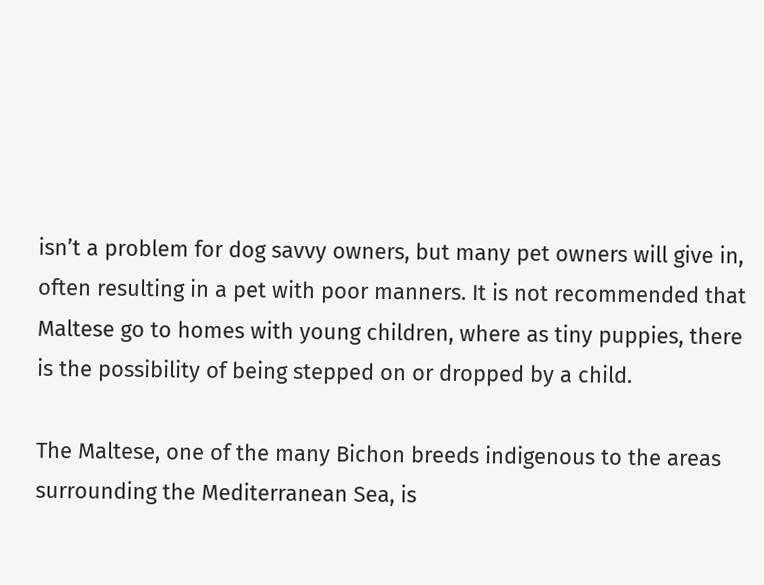isn’t a problem for dog savvy owners, but many pet owners will give in, often resulting in a pet with poor manners. It is not recommended that Maltese go to homes with young children, where as tiny puppies, there is the possibility of being stepped on or dropped by a child.

The Maltese, one of the many Bichon breeds indigenous to the areas surrounding the Mediterranean Sea, is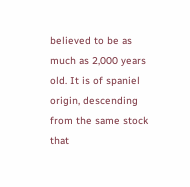believed to be as much as 2,000 years old. It is of spaniel origin, descending from the same stock that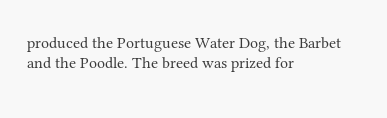produced the Portuguese Water Dog, the Barbet and the Poodle. The breed was prized for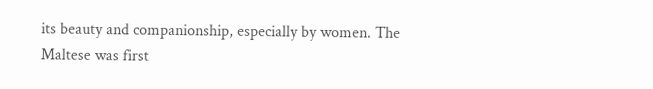its beauty and companionship, especially by women. The Maltese was first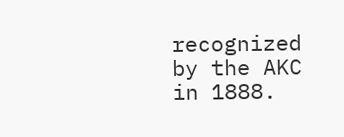recognized by the AKC in 1888.